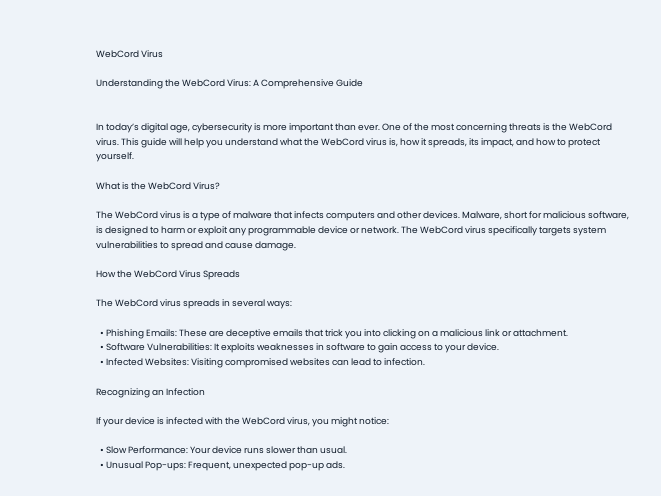WebCord Virus

Understanding the WebCord Virus: A Comprehensive Guide


In today’s digital age, cybersecurity is more important than ever. One of the most concerning threats is the WebCord virus. This guide will help you understand what the WebCord virus is, how it spreads, its impact, and how to protect yourself.

What is the WebCord Virus?

The WebCord virus is a type of malware that infects computers and other devices. Malware, short for malicious software, is designed to harm or exploit any programmable device or network. The WebCord virus specifically targets system vulnerabilities to spread and cause damage.

How the WebCord Virus Spreads

The WebCord virus spreads in several ways:

  • Phishing Emails: These are deceptive emails that trick you into clicking on a malicious link or attachment.
  • Software Vulnerabilities: It exploits weaknesses in software to gain access to your device.
  • Infected Websites: Visiting compromised websites can lead to infection.

Recognizing an Infection

If your device is infected with the WebCord virus, you might notice:

  • Slow Performance: Your device runs slower than usual.
  • Unusual Pop-ups: Frequent, unexpected pop-up ads.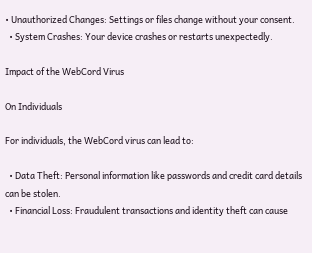• Unauthorized Changes: Settings or files change without your consent.
  • System Crashes: Your device crashes or restarts unexpectedly.

Impact of the WebCord Virus

On Individuals

For individuals, the WebCord virus can lead to:

  • Data Theft: Personal information like passwords and credit card details can be stolen.
  • Financial Loss: Fraudulent transactions and identity theft can cause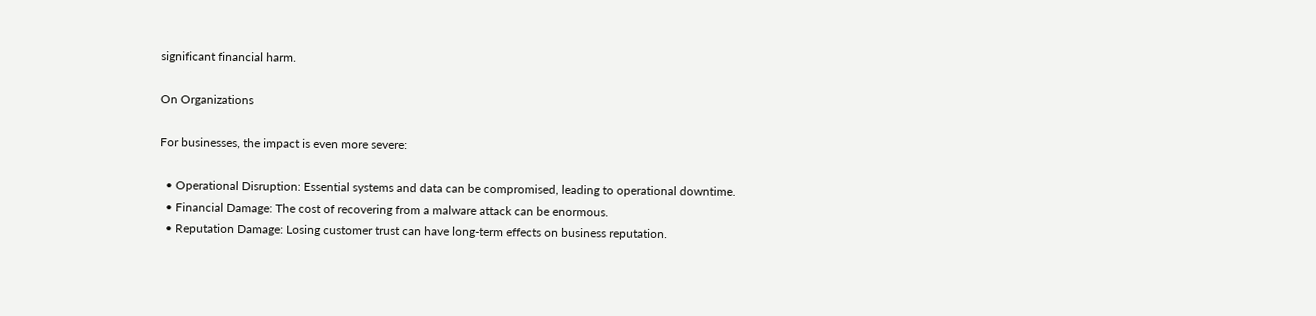significant financial harm.

On Organizations

For businesses, the impact is even more severe:

  • Operational Disruption: Essential systems and data can be compromised, leading to operational downtime.
  • Financial Damage: The cost of recovering from a malware attack can be enormous.
  • Reputation Damage: Losing customer trust can have long-term effects on business reputation.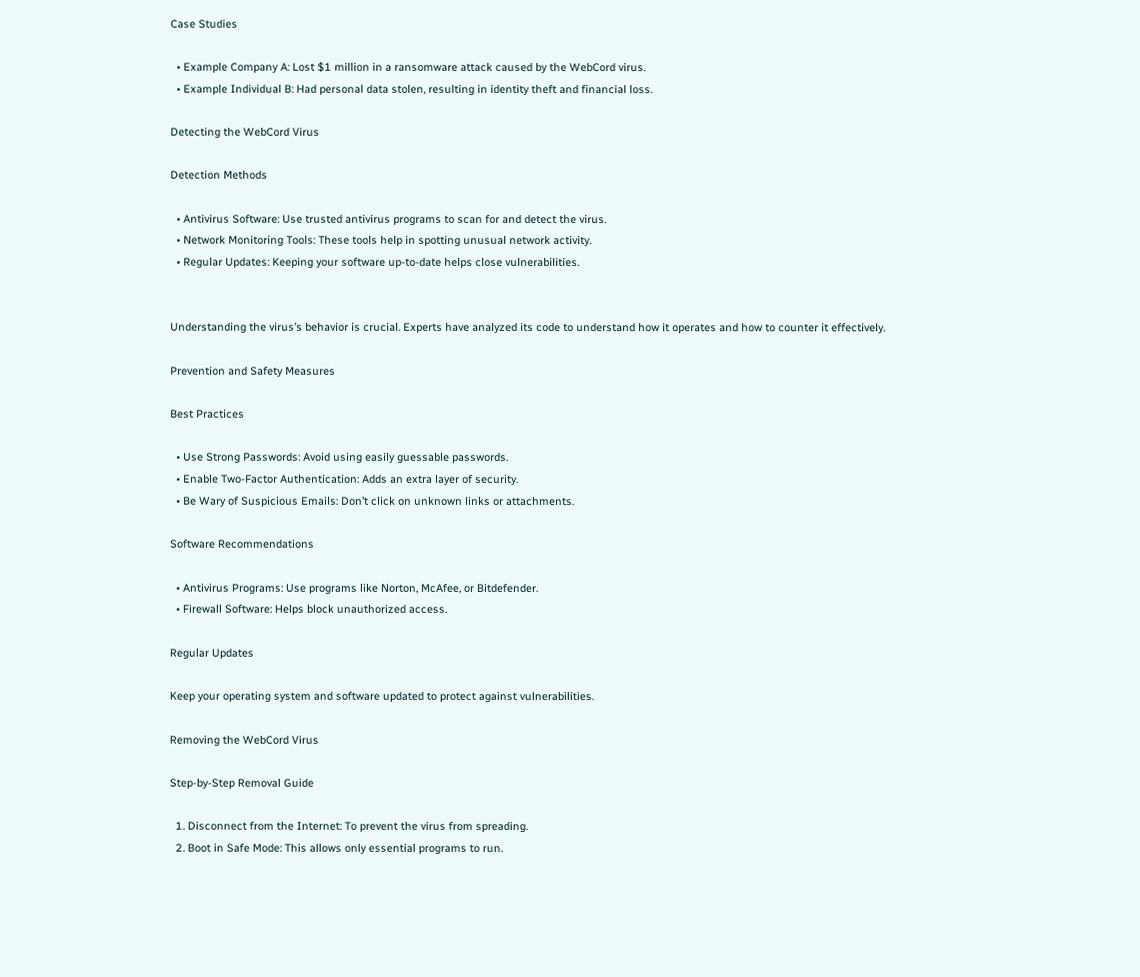Case Studies

  • Example Company A: Lost $1 million in a ransomware attack caused by the WebCord virus.
  • Example Individual B: Had personal data stolen, resulting in identity theft and financial loss.

Detecting the WebCord Virus

Detection Methods

  • Antivirus Software: Use trusted antivirus programs to scan for and detect the virus.
  • Network Monitoring Tools: These tools help in spotting unusual network activity.
  • Regular Updates: Keeping your software up-to-date helps close vulnerabilities.


Understanding the virus’s behavior is crucial. Experts have analyzed its code to understand how it operates and how to counter it effectively.

Prevention and Safety Measures

Best Practices

  • Use Strong Passwords: Avoid using easily guessable passwords.
  • Enable Two-Factor Authentication: Adds an extra layer of security.
  • Be Wary of Suspicious Emails: Don’t click on unknown links or attachments.

Software Recommendations

  • Antivirus Programs: Use programs like Norton, McAfee, or Bitdefender.
  • Firewall Software: Helps block unauthorized access.

Regular Updates

Keep your operating system and software updated to protect against vulnerabilities.

Removing the WebCord Virus

Step-by-Step Removal Guide

  1. Disconnect from the Internet: To prevent the virus from spreading.
  2. Boot in Safe Mode: This allows only essential programs to run.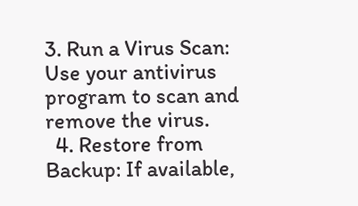3. Run a Virus Scan: Use your antivirus program to scan and remove the virus.
  4. Restore from Backup: If available,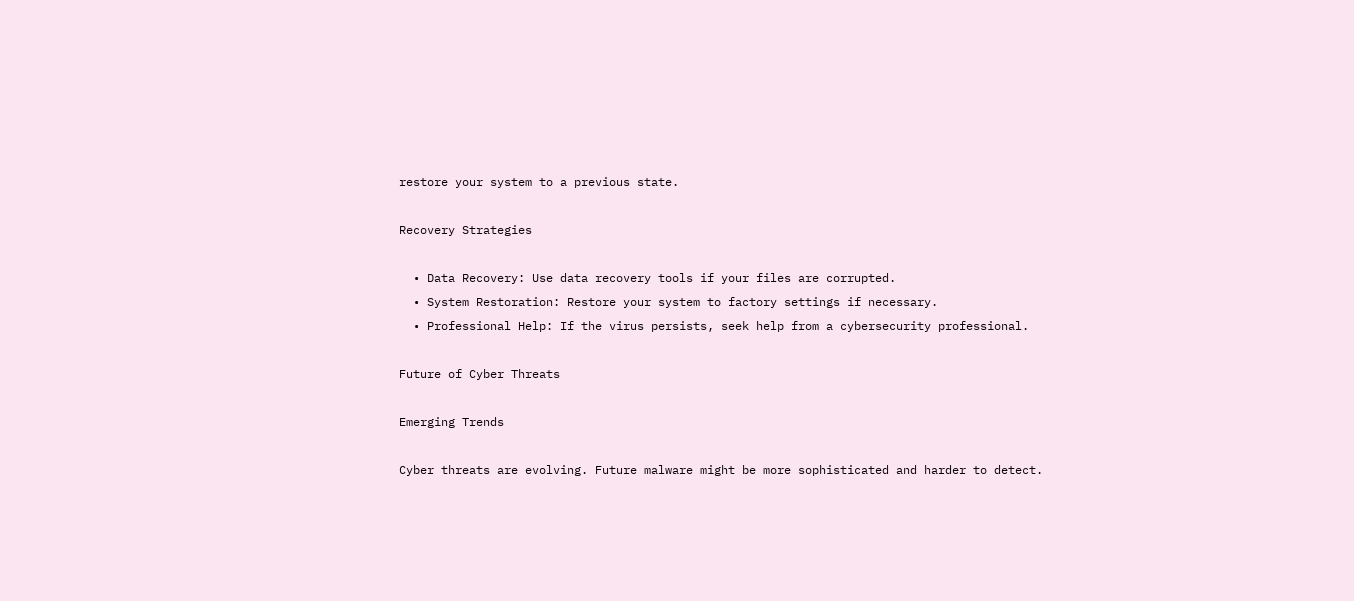restore your system to a previous state.

Recovery Strategies

  • Data Recovery: Use data recovery tools if your files are corrupted.
  • System Restoration: Restore your system to factory settings if necessary.
  • Professional Help: If the virus persists, seek help from a cybersecurity professional.

Future of Cyber Threats

Emerging Trends

Cyber threats are evolving. Future malware might be more sophisticated and harder to detect.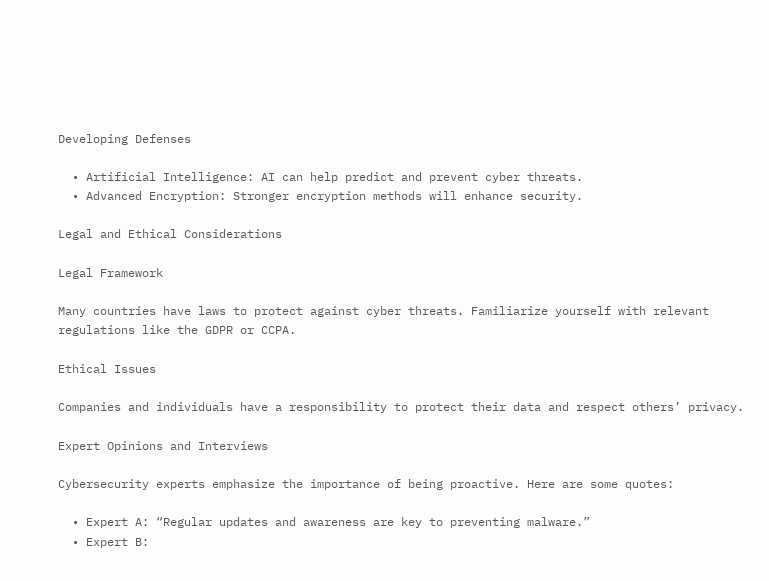Developing Defenses

  • Artificial Intelligence: AI can help predict and prevent cyber threats.
  • Advanced Encryption: Stronger encryption methods will enhance security.

Legal and Ethical Considerations

Legal Framework

Many countries have laws to protect against cyber threats. Familiarize yourself with relevant regulations like the GDPR or CCPA.

Ethical Issues

Companies and individuals have a responsibility to protect their data and respect others’ privacy.

Expert Opinions and Interviews

Cybersecurity experts emphasize the importance of being proactive. Here are some quotes:

  • Expert A: “Regular updates and awareness are key to preventing malware.”
  • Expert B: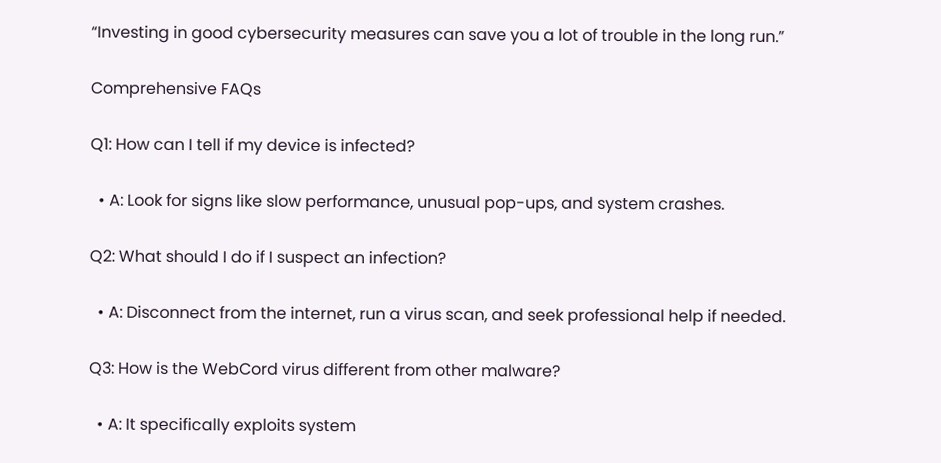“Investing in good cybersecurity measures can save you a lot of trouble in the long run.”

Comprehensive FAQs

Q1: How can I tell if my device is infected?

  • A: Look for signs like slow performance, unusual pop-ups, and system crashes.

Q2: What should I do if I suspect an infection?

  • A: Disconnect from the internet, run a virus scan, and seek professional help if needed.

Q3: How is the WebCord virus different from other malware?

  • A: It specifically exploits system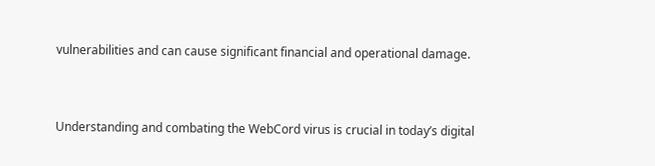vulnerabilities and can cause significant financial and operational damage.


Understanding and combating the WebCord virus is crucial in today’s digital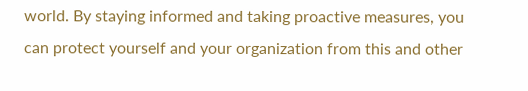world. By staying informed and taking proactive measures, you can protect yourself and your organization from this and other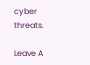cyber threats.

Leave A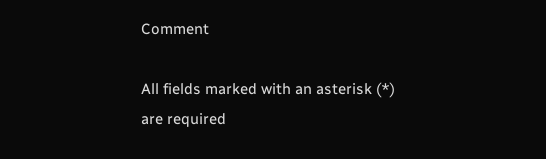Comment

All fields marked with an asterisk (*) are required